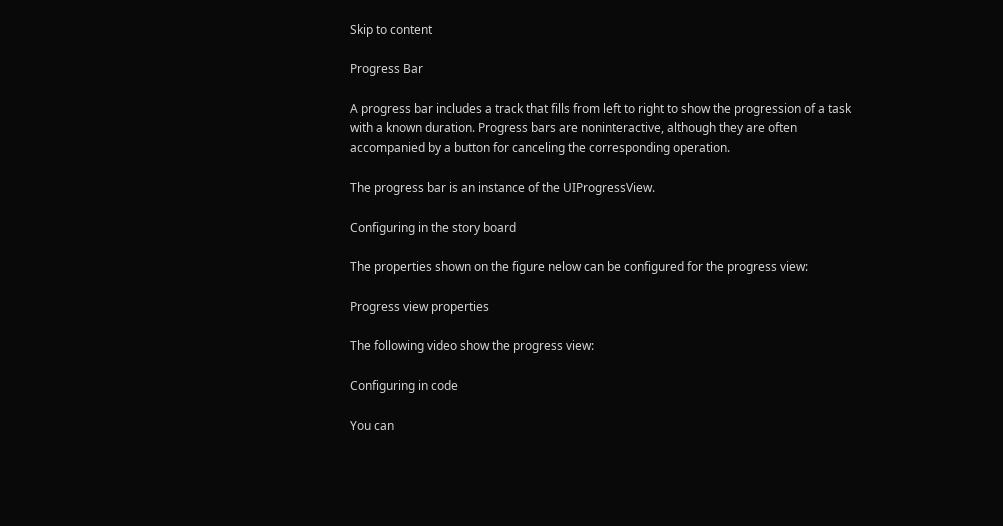Skip to content

Progress Bar

A progress bar includes a track that fills from left to right to show the progression of a task with a known duration. Progress bars are noninteractive, although they are often accompanied by a button for canceling the corresponding operation.

The progress bar is an instance of the UIProgressView.

Configuring in the story board

The properties shown on the figure nelow can be configured for the progress view:

Progress view properties

The following video show the progress view:

Configuring in code

You can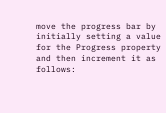move the progress bar by initially setting a value for the Progress property and then increment it as follows: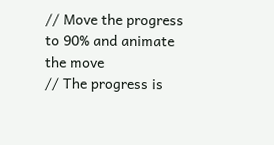// Move the progress to 90% and animate the move
// The progress is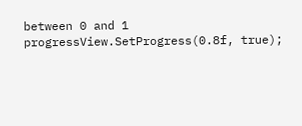between 0 and 1
progressView.SetProgress(0.8f, true);